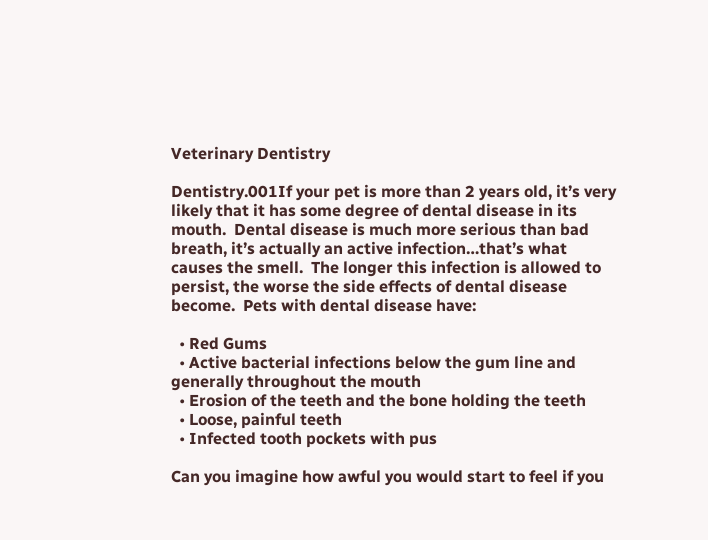Veterinary Dentistry

Dentistry.001If your pet is more than 2 years old, it’s very likely that it has some degree of dental disease in its mouth.  Dental disease is much more serious than bad breath, it’s actually an active infection…that’s what causes the smell.  The longer this infection is allowed to persist, the worse the side effects of dental disease become.  Pets with dental disease have:

  • Red Gums
  • Active bacterial infections below the gum line and generally throughout the mouth
  • Erosion of the teeth and the bone holding the teeth
  • Loose, painful teeth
  • Infected tooth pockets with pus

Can you imagine how awful you would start to feel if you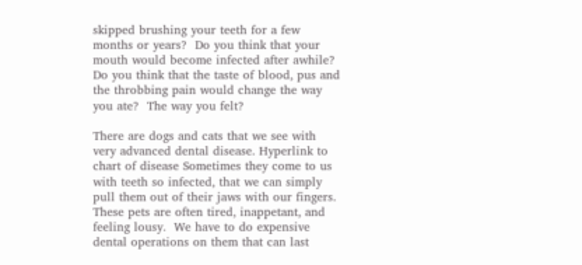skipped brushing your teeth for a few months or years?  Do you think that your mouth would become infected after awhile?  Do you think that the taste of blood, pus and the throbbing pain would change the way you ate?  The way you felt?

There are dogs and cats that we see with very advanced dental disease. Hyperlink to chart of disease Sometimes they come to us with teeth so infected, that we can simply pull them out of their jaws with our fingers.  These pets are often tired, inappetant, and feeling lousy.  We have to do expensive dental operations on them that can last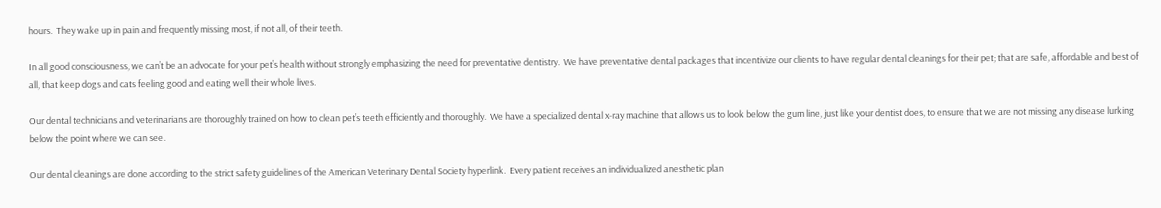hours.  They wake up in pain and frequently missing most, if not all, of their teeth.

In all good consciousness, we can’t be an advocate for your pet’s health without strongly emphasizing the need for preventative dentistry.  We have preventative dental packages that incentivize our clients to have regular dental cleanings for their pet; that are safe, affordable and best of all, that keep dogs and cats feeling good and eating well their whole lives.

Our dental technicians and veterinarians are thoroughly trained on how to clean pet’s teeth efficiently and thoroughly.  We have a specialized dental x-ray machine that allows us to look below the gum line, just like your dentist does, to ensure that we are not missing any disease lurking below the point where we can see.

Our dental cleanings are done according to the strict safety guidelines of the American Veterinary Dental Society hyperlink.  Every patient receives an individualized anesthetic plan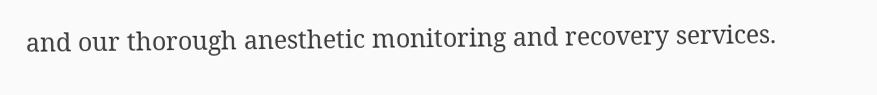and our thorough anesthetic monitoring and recovery services.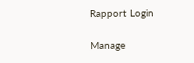Rapport Login

Manage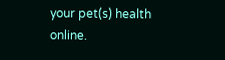your pet(s) health online.